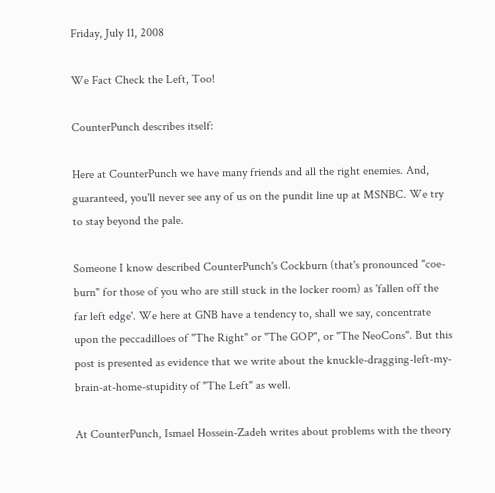Friday, July 11, 2008

We Fact Check the Left, Too!

CounterPunch describes itself:

Here at CounterPunch we have many friends and all the right enemies. And, guaranteed, you'll never see any of us on the pundit line up at MSNBC. We try to stay beyond the pale.

Someone I know described CounterPunch's Cockburn (that's pronounced "coe-burn" for those of you who are still stuck in the locker room) as 'fallen off the far left edge'. We here at GNB have a tendency to, shall we say, concentrate upon the peccadilloes of "The Right" or "The GOP", or "The NeoCons". But this post is presented as evidence that we write about the knuckle-dragging-left-my-brain-at-home-stupidity of "The Left" as well.

At CounterPunch, Ismael Hossein-Zadeh writes about problems with the theory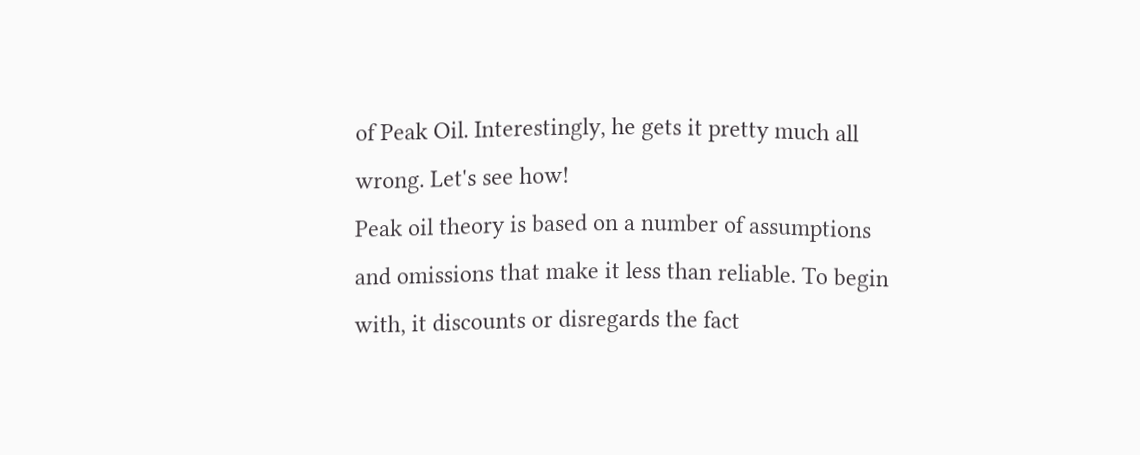of Peak Oil. Interestingly, he gets it pretty much all wrong. Let's see how!
Peak oil theory is based on a number of assumptions and omissions that make it less than reliable. To begin with, it discounts or disregards the fact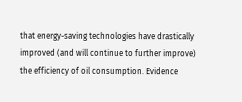that energy-saving technologies have drastically improved (and will continue to further improve) the efficiency of oil consumption. Evidence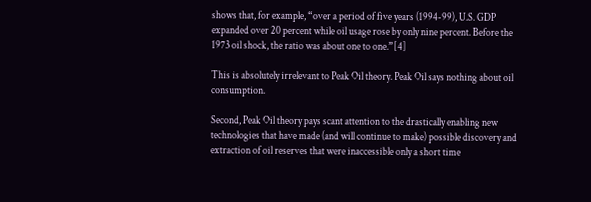shows that, for example, “over a period of five years (1994-99), U.S. GDP expanded over 20 percent while oil usage rose by only nine percent. Before the 1973 oil shock, the ratio was about one to one.”[4]

This is absolutely irrelevant to Peak Oil theory. Peak Oil says nothing about oil consumption.

Second, Peak Oil theory pays scant attention to the drastically enabling new technologies that have made (and will continue to make) possible discovery and extraction of oil reserves that were inaccessible only a short time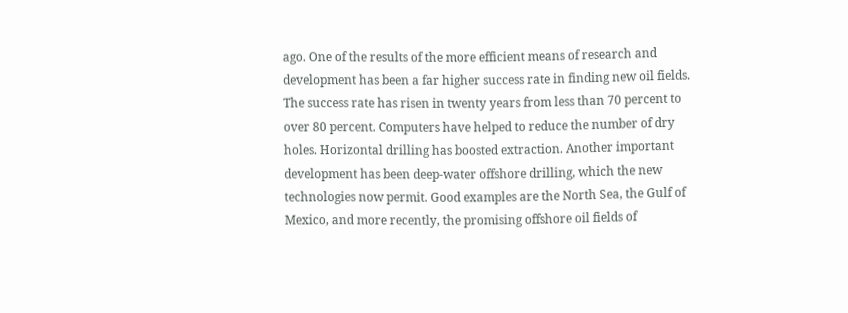ago. One of the results of the more efficient means of research and development has been a far higher success rate in finding new oil fields. The success rate has risen in twenty years from less than 70 percent to over 80 percent. Computers have helped to reduce the number of dry holes. Horizontal drilling has boosted extraction. Another important development has been deep-water offshore drilling, which the new technologies now permit. Good examples are the North Sea, the Gulf of Mexico, and more recently, the promising offshore oil fields of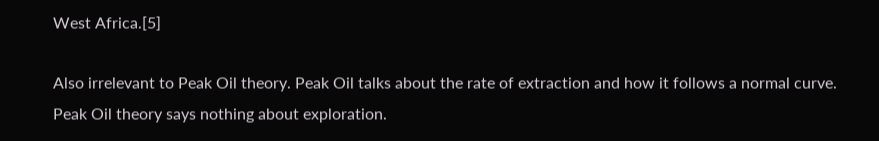West Africa.[5]

Also irrelevant to Peak Oil theory. Peak Oil talks about the rate of extraction and how it follows a normal curve. Peak Oil theory says nothing about exploration.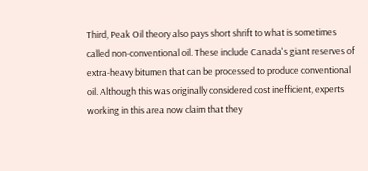Third, Peak Oil theory also pays short shrift to what is sometimes called non-conventional oil. These include Canada's giant reserves of extra-heavy bitumen that can be processed to produce conventional oil. Although this was originally considered cost inefficient, experts working in this area now claim that they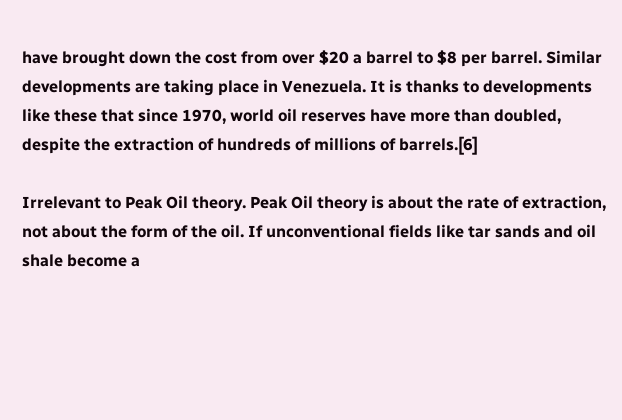have brought down the cost from over $20 a barrel to $8 per barrel. Similar developments are taking place in Venezuela. It is thanks to developments like these that since 1970, world oil reserves have more than doubled, despite the extraction of hundreds of millions of barrels.[6]

Irrelevant to Peak Oil theory. Peak Oil theory is about the rate of extraction, not about the form of the oil. If unconventional fields like tar sands and oil shale become a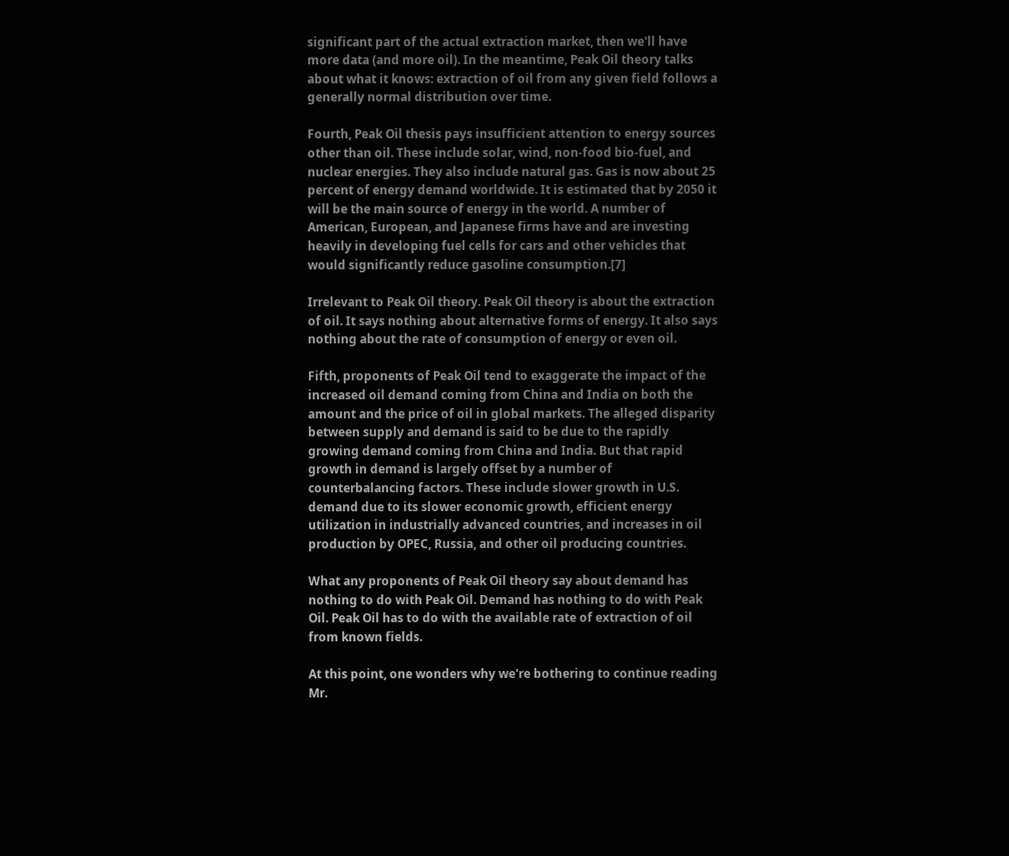significant part of the actual extraction market, then we'll have more data (and more oil). In the meantime, Peak Oil theory talks about what it knows: extraction of oil from any given field follows a generally normal distribution over time.

Fourth, Peak Oil thesis pays insufficient attention to energy sources other than oil. These include solar, wind, non-food bio-fuel, and nuclear energies. They also include natural gas. Gas is now about 25 percent of energy demand worldwide. It is estimated that by 2050 it will be the main source of energy in the world. A number of American, European, and Japanese firms have and are investing heavily in developing fuel cells for cars and other vehicles that would significantly reduce gasoline consumption.[7]

Irrelevant to Peak Oil theory. Peak Oil theory is about the extraction of oil. It says nothing about alternative forms of energy. It also says nothing about the rate of consumption of energy or even oil.

Fifth, proponents of Peak Oil tend to exaggerate the impact of the increased oil demand coming from China and India on both the amount and the price of oil in global markets. The alleged disparity between supply and demand is said to be due to the rapidly growing demand coming from China and India. But that rapid growth in demand is largely offset by a number of counterbalancing factors. These include slower growth in U.S. demand due to its slower economic growth, efficient energy utilization in industrially advanced countries, and increases in oil production by OPEC, Russia, and other oil producing countries.

What any proponents of Peak Oil theory say about demand has nothing to do with Peak Oil. Demand has nothing to do with Peak Oil. Peak Oil has to do with the available rate of extraction of oil from known fields.

At this point, one wonders why we're bothering to continue reading Mr.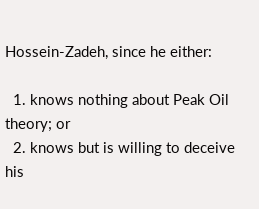Hossein-Zadeh, since he either:

  1. knows nothing about Peak Oil theory; or
  2. knows but is willing to deceive his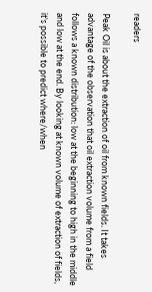readers

Peak Oil is about the extraction of oil from known fields. It takes advantage of the observation that oil extraction volume from a field follows a known distribution: low at the beginning to high in the middle and low at the end. By looking at known volume of extraction of fields, it's possible to predict where/when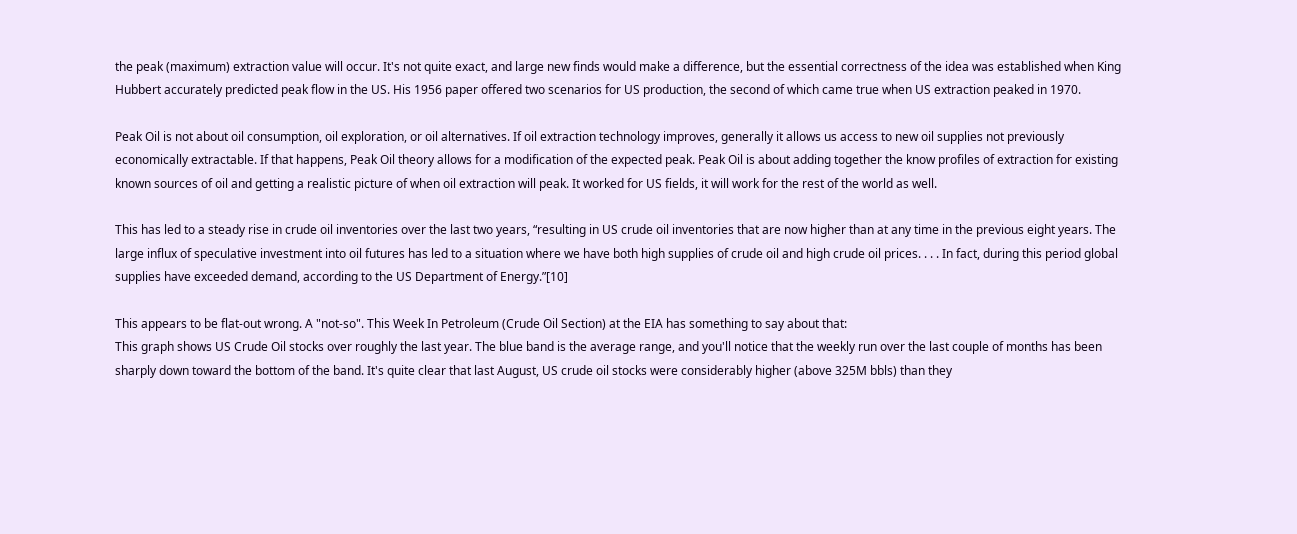the peak (maximum) extraction value will occur. It's not quite exact, and large new finds would make a difference, but the essential correctness of the idea was established when King Hubbert accurately predicted peak flow in the US. His 1956 paper offered two scenarios for US production, the second of which came true when US extraction peaked in 1970.

Peak Oil is not about oil consumption, oil exploration, or oil alternatives. If oil extraction technology improves, generally it allows us access to new oil supplies not previously economically extractable. If that happens, Peak Oil theory allows for a modification of the expected peak. Peak Oil is about adding together the know profiles of extraction for existing known sources of oil and getting a realistic picture of when oil extraction will peak. It worked for US fields, it will work for the rest of the world as well.

This has led to a steady rise in crude oil inventories over the last two years, “resulting in US crude oil inventories that are now higher than at any time in the previous eight years. The large influx of speculative investment into oil futures has led to a situation where we have both high supplies of crude oil and high crude oil prices. . . . In fact, during this period global supplies have exceeded demand, according to the US Department of Energy.”[10]

This appears to be flat-out wrong. A "not-so". This Week In Petroleum (Crude Oil Section) at the EIA has something to say about that:
This graph shows US Crude Oil stocks over roughly the last year. The blue band is the average range, and you'll notice that the weekly run over the last couple of months has been sharply down toward the bottom of the band. It's quite clear that last August, US crude oil stocks were considerably higher (above 325M bbls) than they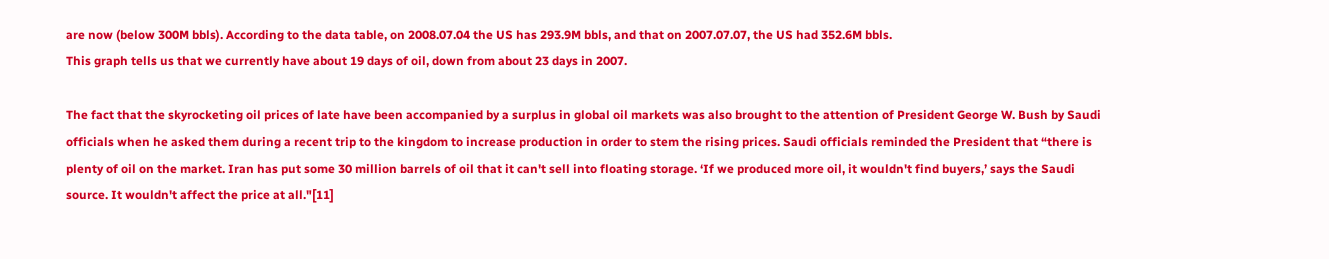are now (below 300M bbls). According to the data table, on 2008.07.04 the US has 293.9M bbls, and that on 2007.07.07, the US had 352.6M bbls.
This graph tells us that we currently have about 19 days of oil, down from about 23 days in 2007.

The fact that the skyrocketing oil prices of late have been accompanied by a surplus in global oil markets was also brought to the attention of President George W. Bush by Saudi officials when he asked them during a recent trip to the kingdom to increase production in order to stem the rising prices. Saudi officials reminded the President that “there is plenty of oil on the market. Iran has put some 30 million barrels of oil that it can't sell into floating storage. ‘If we produced more oil, it wouldn't find buyers,’ says the Saudi source. It wouldn't affect the price at all."[11]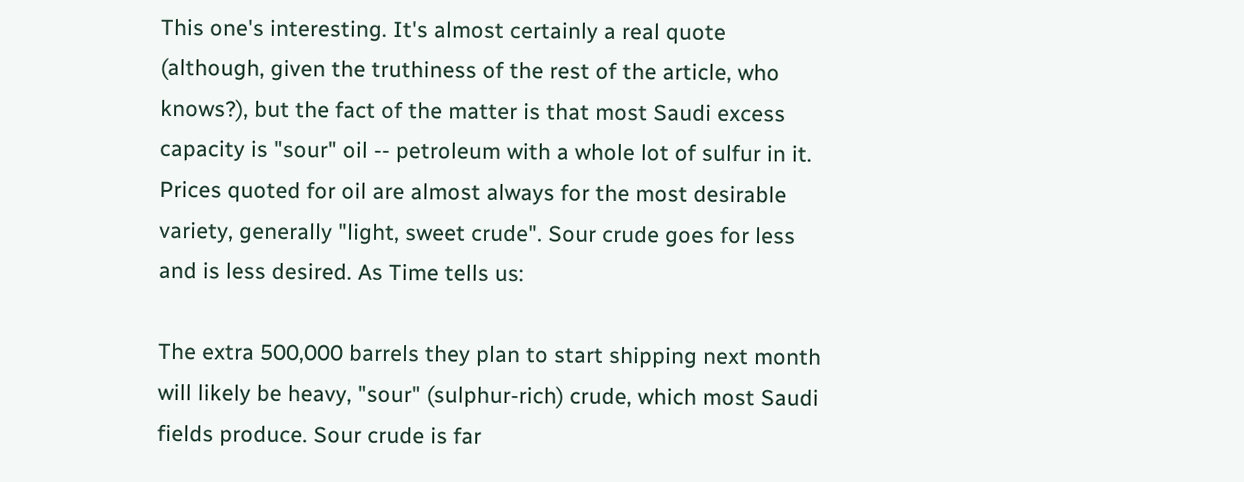This one's interesting. It's almost certainly a real quote (although, given the truthiness of the rest of the article, who knows?), but the fact of the matter is that most Saudi excess capacity is "sour" oil -- petroleum with a whole lot of sulfur in it. Prices quoted for oil are almost always for the most desirable variety, generally "light, sweet crude". Sour crude goes for less and is less desired. As Time tells us:

The extra 500,000 barrels they plan to start shipping next month will likely be heavy, "sour" (sulphur-rich) crude, which most Saudi fields produce. Sour crude is far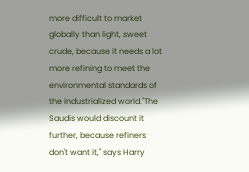more difficult to market globally than light, sweet crude, because it needs a lot more refining to meet the environmental standards of the industrialized world."The Saudis would discount it further, because refiners don't want it," says Harry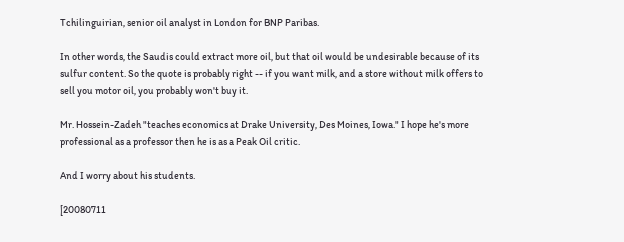Tchilinguirian, senior oil analyst in London for BNP Paribas.

In other words, the Saudis could extract more oil, but that oil would be undesirable because of its sulfur content. So the quote is probably right -- if you want milk, and a store without milk offers to sell you motor oil, you probably won't buy it.

Mr. Hossein-Zadeh "teaches economics at Drake University, Des Moines, Iowa." I hope he's more professional as a professor then he is as a Peak Oil critic.

And I worry about his students.

[20080711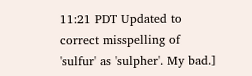11:21 PDT Updated to correct misspelling of 'sulfur' as 'sulpher'. My bad.]